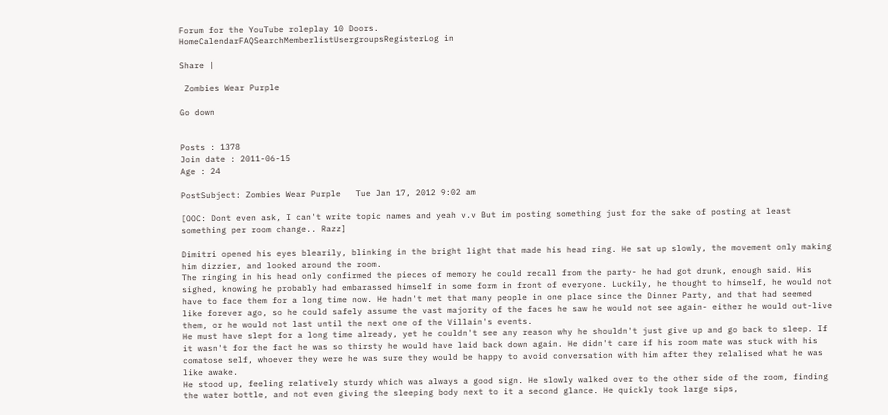Forum for the YouTube roleplay 10 Doors.
HomeCalendarFAQSearchMemberlistUsergroupsRegisterLog in

Share |

 Zombies Wear Purple

Go down


Posts : 1378
Join date : 2011-06-15
Age : 24

PostSubject: Zombies Wear Purple   Tue Jan 17, 2012 9:02 am

[OOC: Dont even ask, I can't write topic names and yeah v.v But im posting something just for the sake of posting at least something per room change.. Razz]

Dimitri opened his eyes blearily, blinking in the bright light that made his head ring. He sat up slowly, the movement only making him dizzier, and looked around the room.
The ringing in his head only confirmed the pieces of memory he could recall from the party- he had got drunk, enough said. His sighed, knowing he probably had embarassed himself in some form in front of everyone. Luckily, he thought to himself, he would not have to face them for a long time now. He hadn't met that many people in one place since the Dinner Party, and that had seemed like forever ago, so he could safely assume the vast majority of the faces he saw he would not see again- either he would out-live them, or he would not last until the next one of the Villain's events.
He must have slept for a long time already, yet he couldn't see any reason why he shouldn't just give up and go back to sleep. If it wasn't for the fact he was so thirsty he would have laid back down again. He didn't care if his room mate was stuck with his comatose self, whoever they were he was sure they would be happy to avoid conversation with him after they relalised what he was like awake.
He stood up, feeling relatively sturdy which was always a good sign. He slowly walked over to the other side of the room, finding the water bottle, and not even giving the sleeping body next to it a second glance. He quickly took large sips,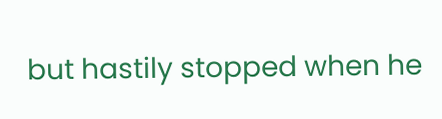but hastily stopped when he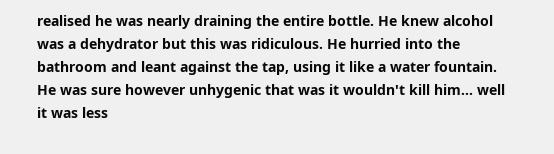realised he was nearly draining the entire bottle. He knew alcohol was a dehydrator but this was ridiculous. He hurried into the bathroom and leant against the tap, using it like a water fountain. He was sure however unhygenic that was it wouldn't kill him... well it was less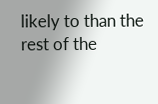likely to than the rest of the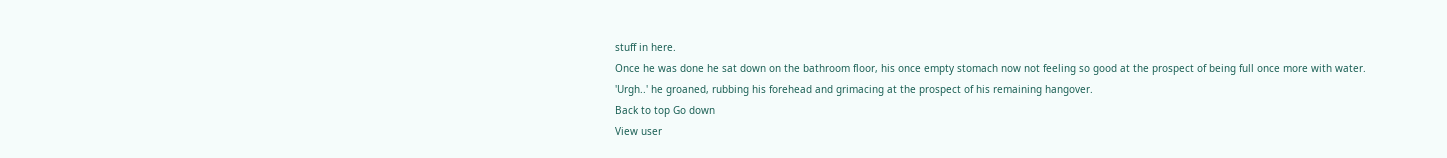stuff in here.
Once he was done he sat down on the bathroom floor, his once empty stomach now not feeling so good at the prospect of being full once more with water. 'Urgh..' he groaned, rubbing his forehead and grimacing at the prospect of his remaining hangover.
Back to top Go down
View user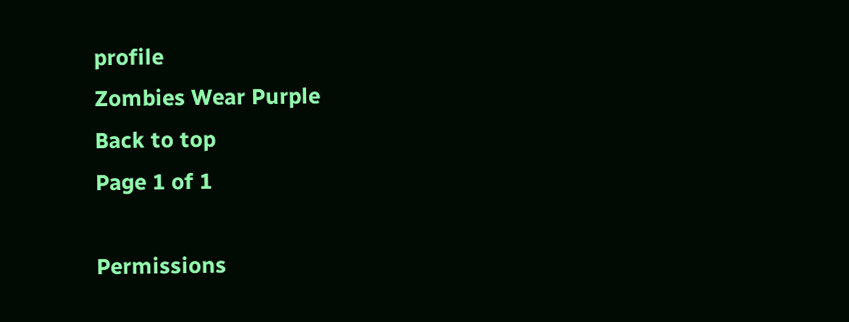profile
Zombies Wear Purple
Back to top
Page 1 of 1

Permissions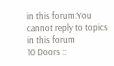in this forum:You cannot reply to topics in this forum
10 Doors ::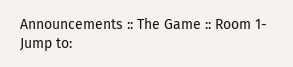Announcements :: The Game :: Room 1-
Jump to: